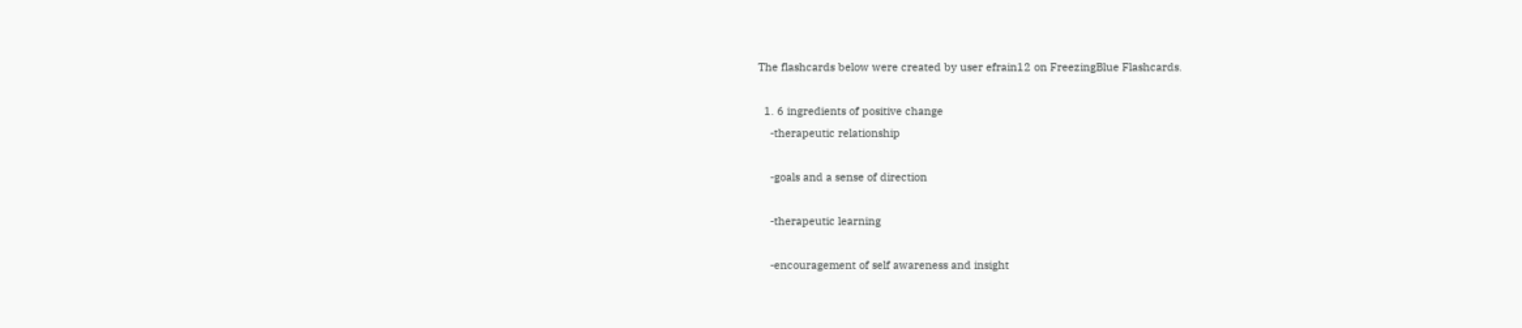The flashcards below were created by user efrain12 on FreezingBlue Flashcards.

  1. 6 ingredients of positive change
    -therapeutic relationship

    -goals and a sense of direction

    -therapeutic learning

    -encouragement of self awareness and insight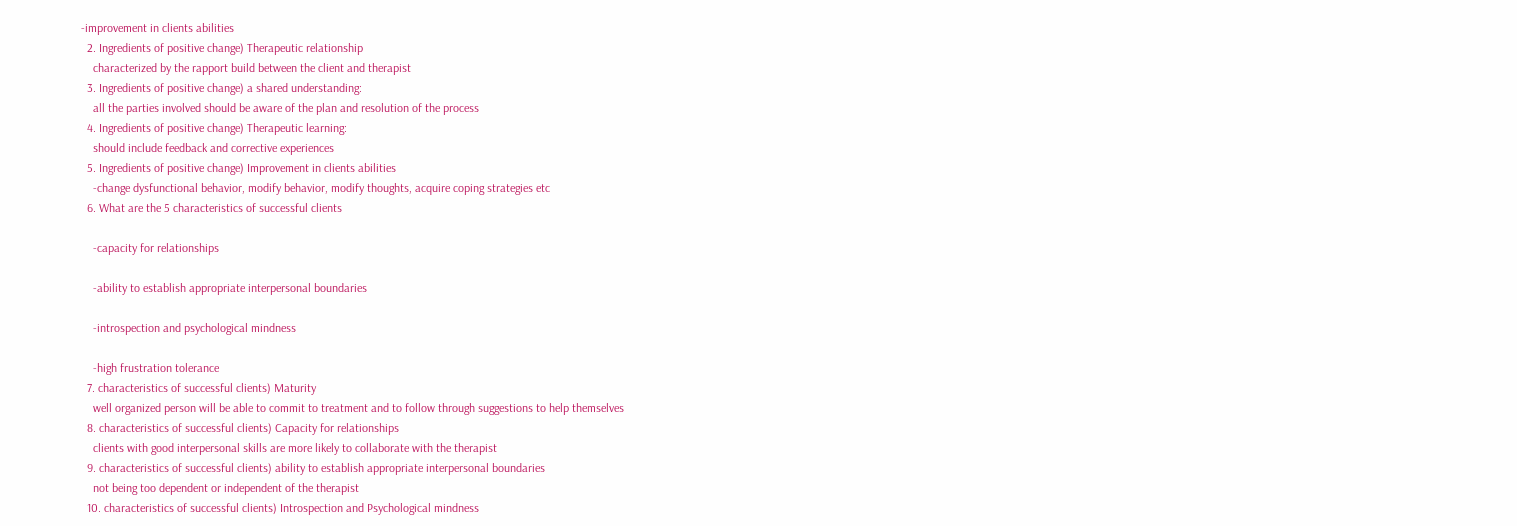-improvement in clients abilities
  2. Ingredients of positive change) Therapeutic relationship
    characterized by the rapport build between the client and therapist
  3. Ingredients of positive change) a shared understanding:
    all the parties involved should be aware of the plan and resolution of the process
  4. Ingredients of positive change) Therapeutic learning:
    should include feedback and corrective experiences
  5. Ingredients of positive change) Improvement in clients abilities
    -change dysfunctional behavior, modify behavior, modify thoughts, acquire coping strategies etc
  6. What are the 5 characteristics of successful clients

    -capacity for relationships

    -ability to establish appropriate interpersonal boundaries

    -introspection and psychological mindness

    -high frustration tolerance
  7. characteristics of successful clients) Maturity
    well organized person will be able to commit to treatment and to follow through suggestions to help themselves
  8. characteristics of successful clients) Capacity for relationships
    clients with good interpersonal skills are more likely to collaborate with the therapist
  9. characteristics of successful clients) ability to establish appropriate interpersonal boundaries
    not being too dependent or independent of the therapist
  10. characteristics of successful clients) Introspection and Psychological mindness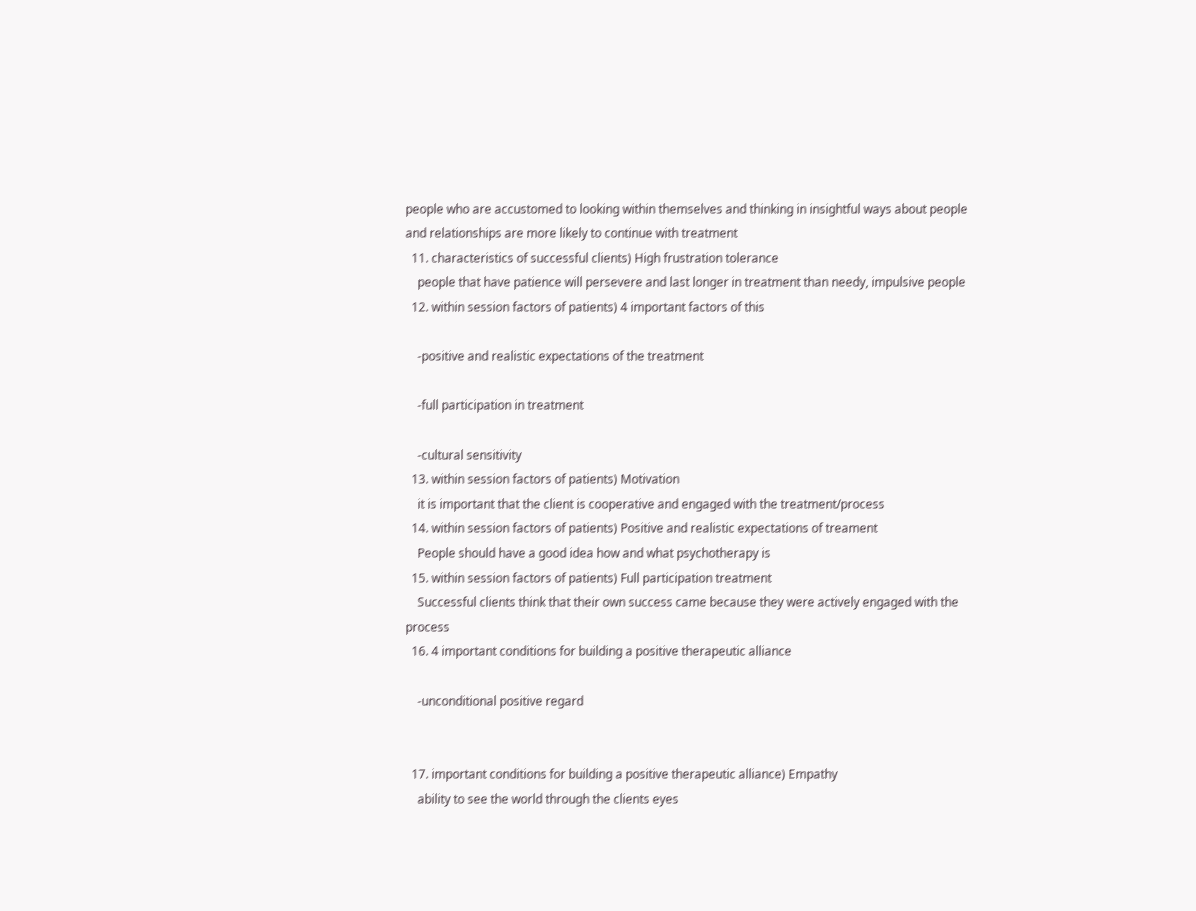people who are accustomed to looking within themselves and thinking in insightful ways about people and relationships are more likely to continue with treatment
  11. characteristics of successful clients) High frustration tolerance
    people that have patience will persevere and last longer in treatment than needy, impulsive people
  12. within session factors of patients) 4 important factors of this

    -positive and realistic expectations of the treatment

    -full participation in treatment

    -cultural sensitivity
  13. within session factors of patients) Motivation
    it is important that the client is cooperative and engaged with the treatment/process
  14. within session factors of patients) Positive and realistic expectations of treament
    People should have a good idea how and what psychotherapy is
  15. within session factors of patients) Full participation treatment
    Successful clients think that their own success came because they were actively engaged with the process
  16. 4 important conditions for building a positive therapeutic alliance

    -unconditional positive regard


  17. important conditions for building a positive therapeutic alliance) Empathy
    ability to see the world through the clients eyes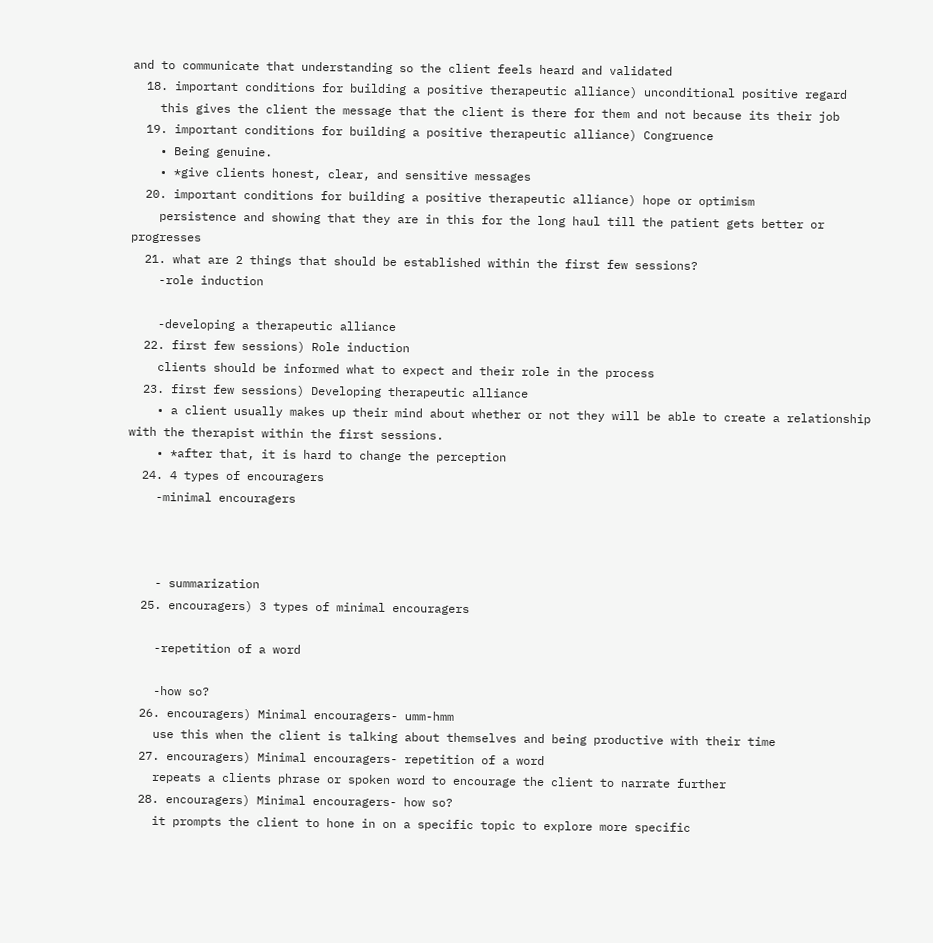and to communicate that understanding so the client feels heard and validated
  18. important conditions for building a positive therapeutic alliance) unconditional positive regard
    this gives the client the message that the client is there for them and not because its their job
  19. important conditions for building a positive therapeutic alliance) Congruence
    • Being genuine.
    • *give clients honest, clear, and sensitive messages
  20. important conditions for building a positive therapeutic alliance) hope or optimism
    persistence and showing that they are in this for the long haul till the patient gets better or progresses
  21. what are 2 things that should be established within the first few sessions?
    -role induction

    -developing a therapeutic alliance
  22. first few sessions) Role induction
    clients should be informed what to expect and their role in the process
  23. first few sessions) Developing therapeutic alliance
    • a client usually makes up their mind about whether or not they will be able to create a relationship with the therapist within the first sessions.
    • *after that, it is hard to change the perception
  24. 4 types of encouragers
    -minimal encouragers



    - summarization
  25. encouragers) 3 types of minimal encouragers

    -repetition of a word

    -how so?
  26. encouragers) Minimal encouragers- umm-hmm
    use this when the client is talking about themselves and being productive with their time
  27. encouragers) Minimal encouragers- repetition of a word
    repeats a clients phrase or spoken word to encourage the client to narrate further
  28. encouragers) Minimal encouragers- how so?
    it prompts the client to hone in on a specific topic to explore more specific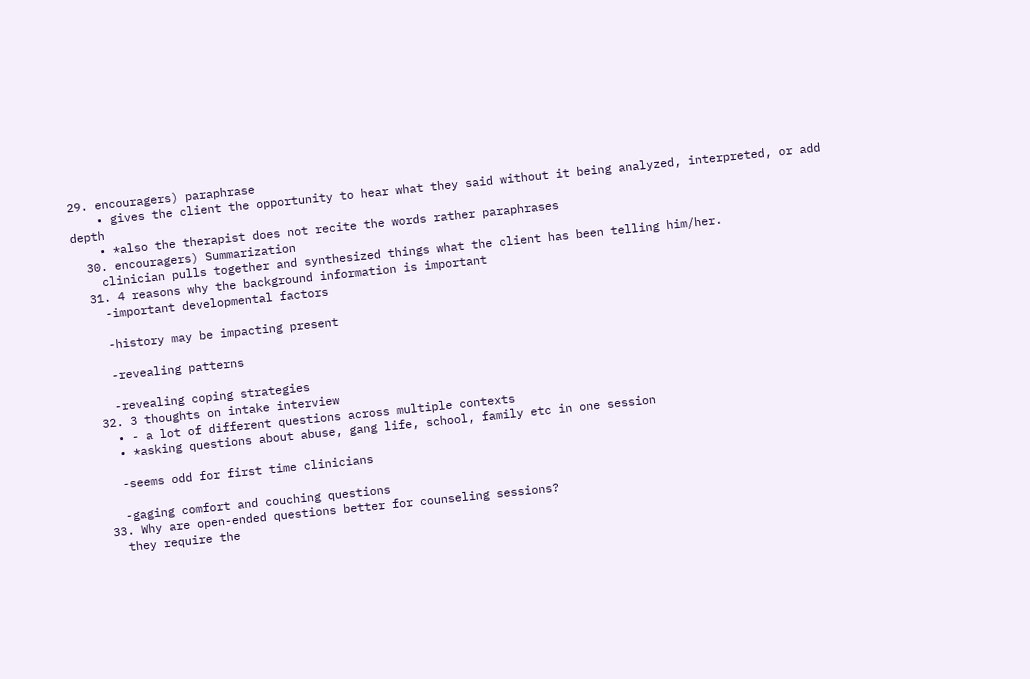29. encouragers) paraphrase
    • gives the client the opportunity to hear what they said without it being analyzed, interpreted, or add depth
    • *also the therapist does not recite the words rather paraphrases
  30. encouragers) Summarization
    clinician pulls together and synthesized things what the client has been telling him/her.
  31. 4 reasons why the background information is important
    -important developmental factors

    -history may be impacting present

    -revealing patterns

    -revealing coping strategies
  32. 3 thoughts on intake interview
    • - a lot of different questions across multiple contexts
    • *asking questions about abuse, gang life, school, family etc in one session

    -seems odd for first time clinicians

    -gaging comfort and couching questions
  33. Why are open-ended questions better for counseling sessions?
    they require the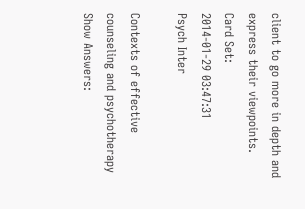client to go more in depth and express their viewpoints.
Card Set:
2014-01-29 03:47:31
Psych Inter

Contexts of effective counseling and psychotherapy
Show Answers: